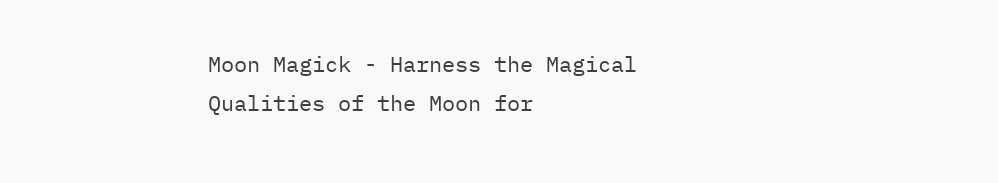Moon Magick - Harness the Magical Qualities of the Moon for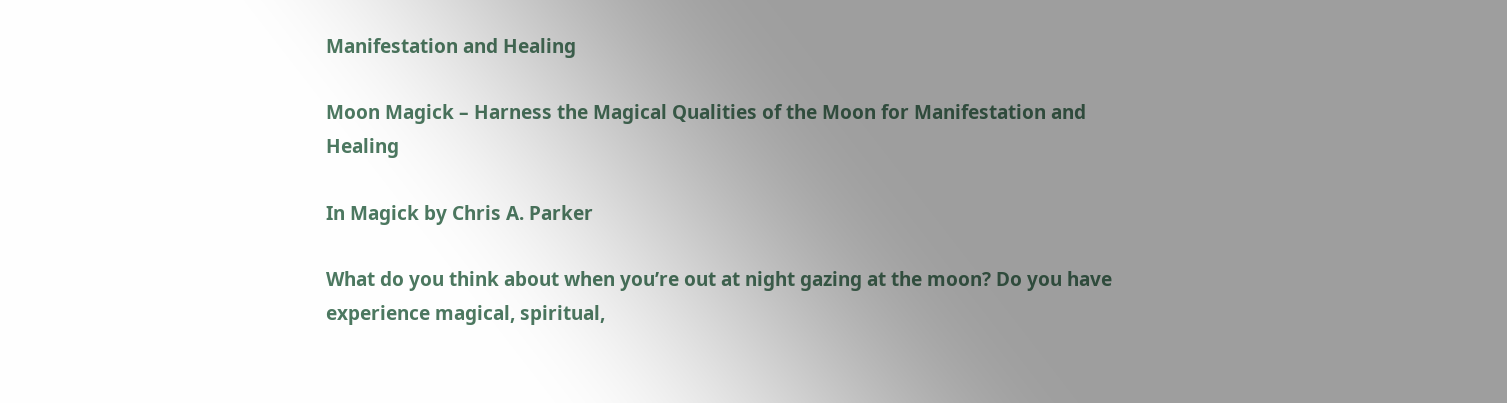Manifestation and Healing

Moon Magick – Harness the Magical Qualities of the Moon for Manifestation and Healing

In Magick by Chris A. Parker

What do you think about when you’re out at night gazing at the moon? Do you have experience magical, spiritual,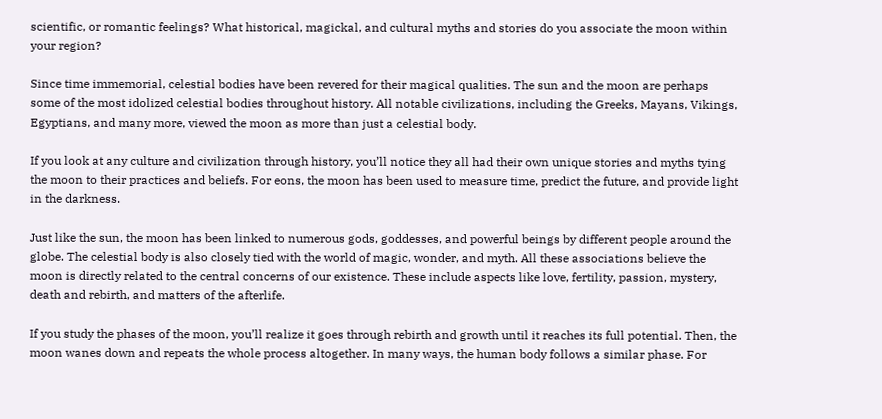scientific, or romantic feelings? What historical, magickal, and cultural myths and stories do you associate the moon within your region?

Since time immemorial, celestial bodies have been revered for their magical qualities. The sun and the moon are perhaps some of the most idolized celestial bodies throughout history. All notable civilizations, including the Greeks, Mayans, Vikings, Egyptians, and many more, viewed the moon as more than just a celestial body.

If you look at any culture and civilization through history, you’ll notice they all had their own unique stories and myths tying the moon to their practices and beliefs. For eons, the moon has been used to measure time, predict the future, and provide light in the darkness.

Just like the sun, the moon has been linked to numerous gods, goddesses, and powerful beings by different people around the globe. The celestial body is also closely tied with the world of magic, wonder, and myth. All these associations believe the moon is directly related to the central concerns of our existence. These include aspects like love, fertility, passion, mystery, death and rebirth, and matters of the afterlife.

If you study the phases of the moon, you’ll realize it goes through rebirth and growth until it reaches its full potential. Then, the moon wanes down and repeats the whole process altogether. In many ways, the human body follows a similar phase. For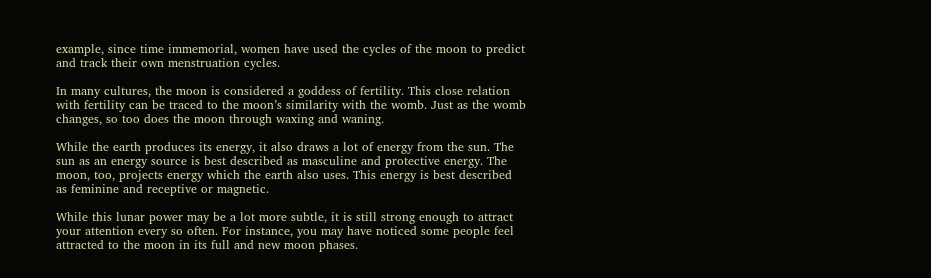example, since time immemorial, women have used the cycles of the moon to predict and track their own menstruation cycles.

In many cultures, the moon is considered a goddess of fertility. This close relation with fertility can be traced to the moon’s similarity with the womb. Just as the womb changes, so too does the moon through waxing and waning.

While the earth produces its energy, it also draws a lot of energy from the sun. The sun as an energy source is best described as masculine and protective energy. The moon, too, projects energy which the earth also uses. This energy is best described as feminine and receptive or magnetic.

While this lunar power may be a lot more subtle, it is still strong enough to attract your attention every so often. For instance, you may have noticed some people feel attracted to the moon in its full and new moon phases.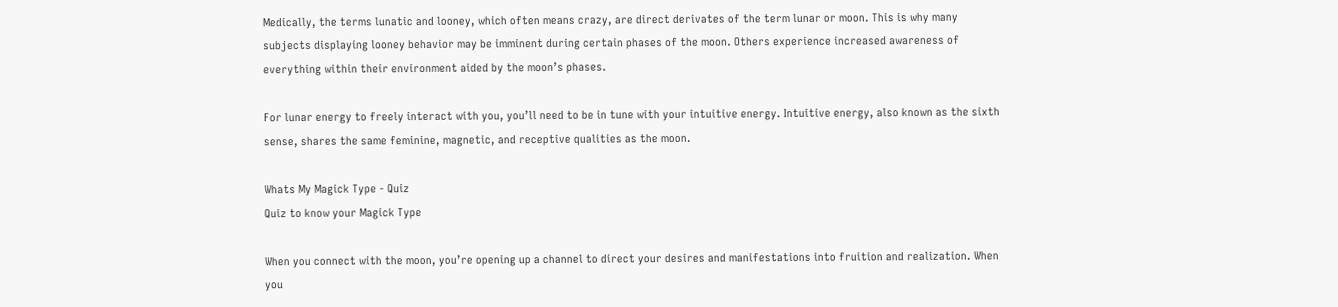Medically, the terms lunatic and looney, which often means crazy, are direct derivates of the term lunar or moon. This is why many subjects displaying looney behavior may be imminent during certain phases of the moon. Others experience increased awareness of everything within their environment aided by the moon’s phases.

For lunar energy to freely interact with you, you’ll need to be in tune with your intuitive energy. Intuitive energy, also known as the sixth sense, shares the same feminine, magnetic, and receptive qualities as the moon.

Whats My Magick Type - Quiz
Quiz to know your Magick Type

When you connect with the moon, you’re opening up a channel to direct your desires and manifestations into fruition and realization. When you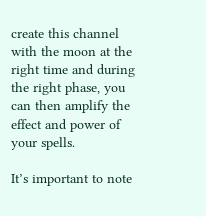create this channel with the moon at the right time and during the right phase, you can then amplify the effect and power of your spells.

It’s important to note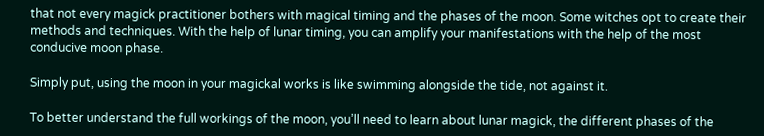that not every magick practitioner bothers with magical timing and the phases of the moon. Some witches opt to create their methods and techniques. With the help of lunar timing, you can amplify your manifestations with the help of the most conducive moon phase.

Simply put, using the moon in your magickal works is like swimming alongside the tide, not against it.

To better understand the full workings of the moon, you’ll need to learn about lunar magick, the different phases of the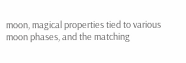moon, magical properties tied to various moon phases, and the matching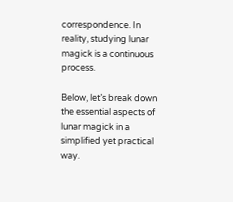correspondence. In reality, studying lunar magick is a continuous process.

Below, let’s break down the essential aspects of lunar magick in a simplified yet practical way.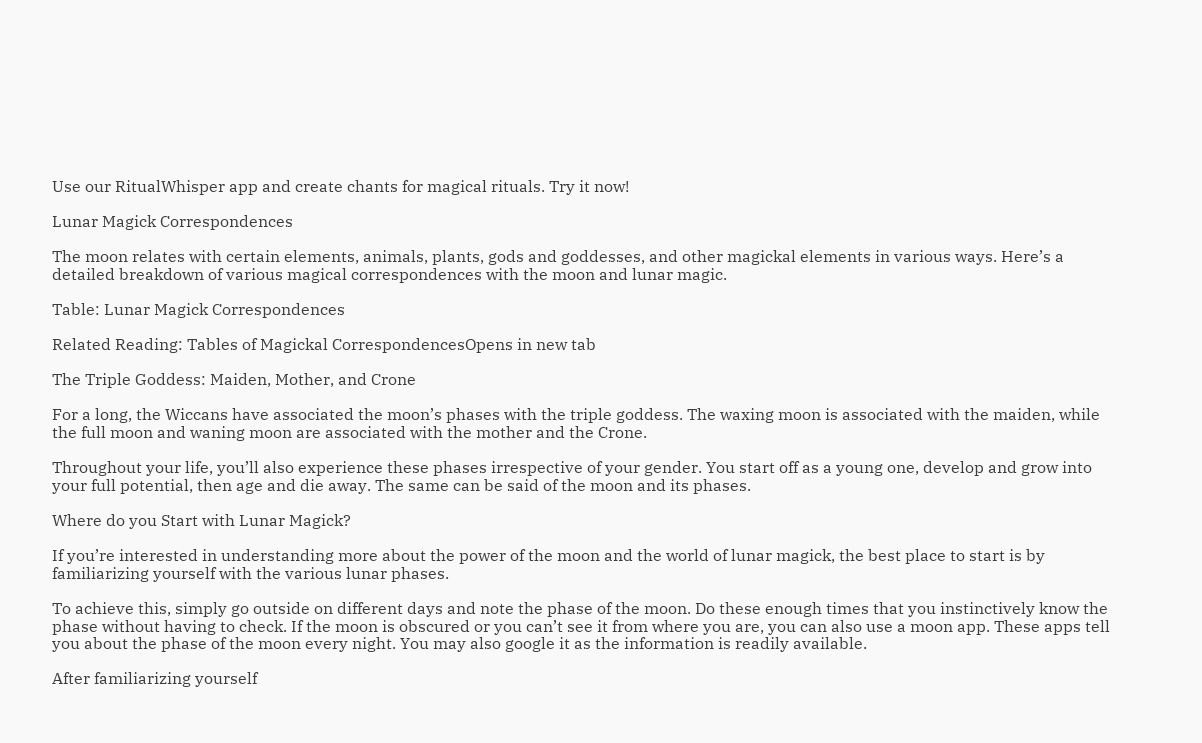Use our RitualWhisper app and create chants for magical rituals. Try it now!

Lunar Magick Correspondences

The moon relates with certain elements, animals, plants, gods and goddesses, and other magickal elements in various ways. Here’s a detailed breakdown of various magical correspondences with the moon and lunar magic.

Table: Lunar Magick Correspondences

Related Reading: Tables of Magickal CorrespondencesOpens in new tab

The Triple Goddess: Maiden, Mother, and Crone

For a long, the Wiccans have associated the moon’s phases with the triple goddess. The waxing moon is associated with the maiden, while the full moon and waning moon are associated with the mother and the Crone.

Throughout your life, you’ll also experience these phases irrespective of your gender. You start off as a young one, develop and grow into your full potential, then age and die away. The same can be said of the moon and its phases.

Where do you Start with Lunar Magick?

If you’re interested in understanding more about the power of the moon and the world of lunar magick, the best place to start is by familiarizing yourself with the various lunar phases.

To achieve this, simply go outside on different days and note the phase of the moon. Do these enough times that you instinctively know the phase without having to check. If the moon is obscured or you can’t see it from where you are, you can also use a moon app. These apps tell you about the phase of the moon every night. You may also google it as the information is readily available.

After familiarizing yourself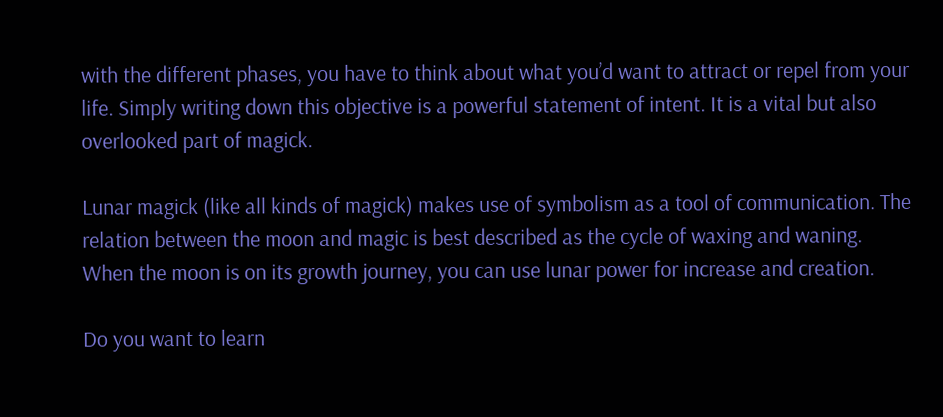with the different phases, you have to think about what you’d want to attract or repel from your life. Simply writing down this objective is a powerful statement of intent. It is a vital but also overlooked part of magick.

Lunar magick (like all kinds of magick) makes use of symbolism as a tool of communication. The relation between the moon and magic is best described as the cycle of waxing and waning. When the moon is on its growth journey, you can use lunar power for increase and creation.

Do you want to learn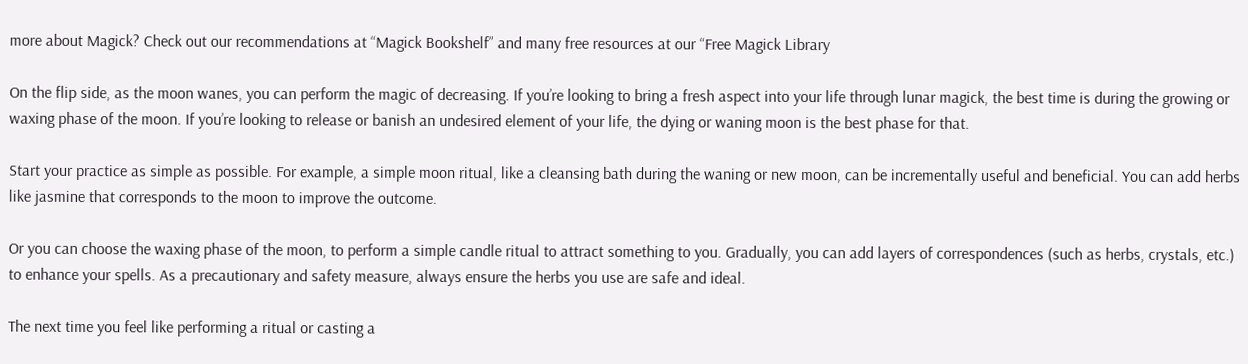more about Magick? Check out our recommendations at “Magick Bookshelf” and many free resources at our “Free Magick Library

On the flip side, as the moon wanes, you can perform the magic of decreasing. If you’re looking to bring a fresh aspect into your life through lunar magick, the best time is during the growing or waxing phase of the moon. If you’re looking to release or banish an undesired element of your life, the dying or waning moon is the best phase for that.

Start your practice as simple as possible. For example, a simple moon ritual, like a cleansing bath during the waning or new moon, can be incrementally useful and beneficial. You can add herbs like jasmine that corresponds to the moon to improve the outcome.

Or you can choose the waxing phase of the moon, to perform a simple candle ritual to attract something to you. Gradually, you can add layers of correspondences (such as herbs, crystals, etc.) to enhance your spells. As a precautionary and safety measure, always ensure the herbs you use are safe and ideal.

The next time you feel like performing a ritual or casting a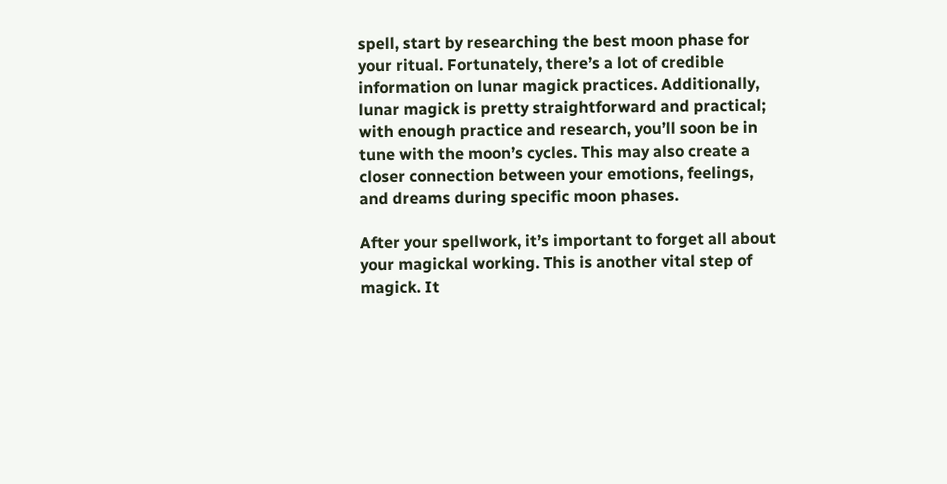spell, start by researching the best moon phase for your ritual. Fortunately, there’s a lot of credible information on lunar magick practices. Additionally, lunar magick is pretty straightforward and practical; with enough practice and research, you’ll soon be in tune with the moon’s cycles. This may also create a closer connection between your emotions, feelings, and dreams during specific moon phases.

After your spellwork, it’s important to forget all about your magickal working. This is another vital step of magick. It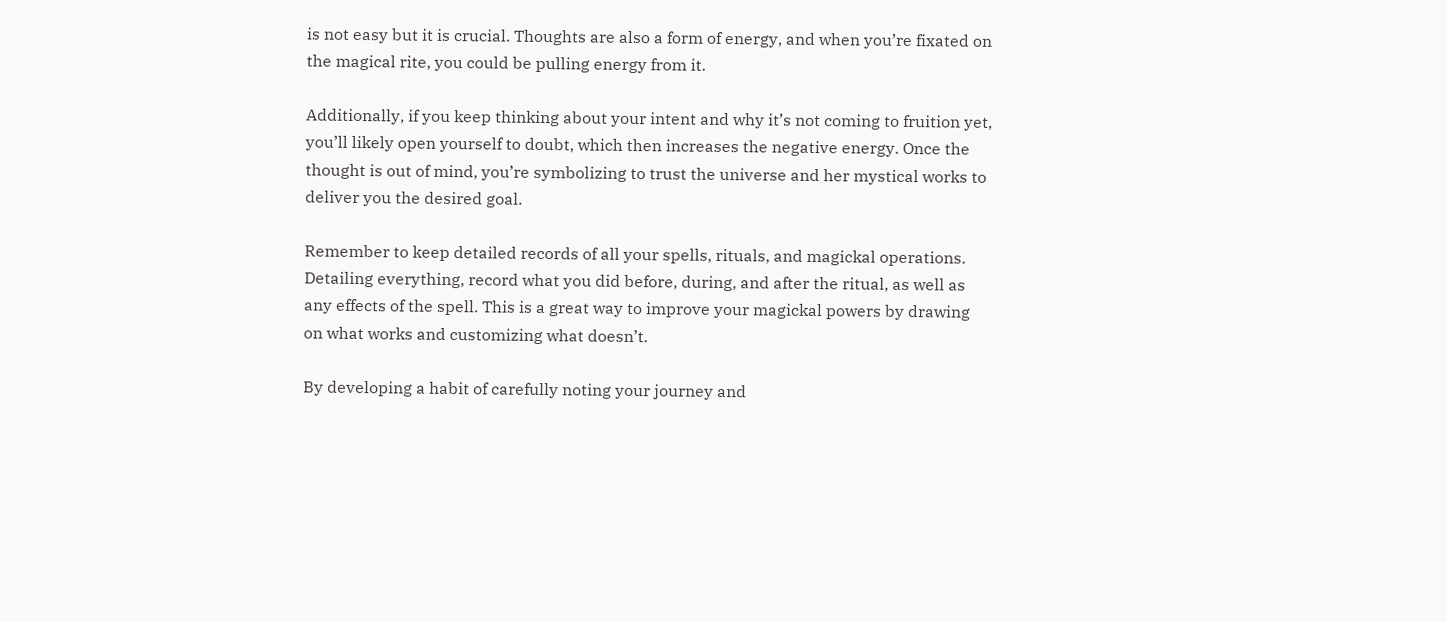is not easy but it is crucial. Thoughts are also a form of energy, and when you’re fixated on the magical rite, you could be pulling energy from it.

Additionally, if you keep thinking about your intent and why it’s not coming to fruition yet, you’ll likely open yourself to doubt, which then increases the negative energy. Once the thought is out of mind, you’re symbolizing to trust the universe and her mystical works to deliver you the desired goal.

Remember to keep detailed records of all your spells, rituals, and magickal operations. Detailing everything, record what you did before, during, and after the ritual, as well as any effects of the spell. This is a great way to improve your magickal powers by drawing on what works and customizing what doesn’t.

By developing a habit of carefully noting your journey and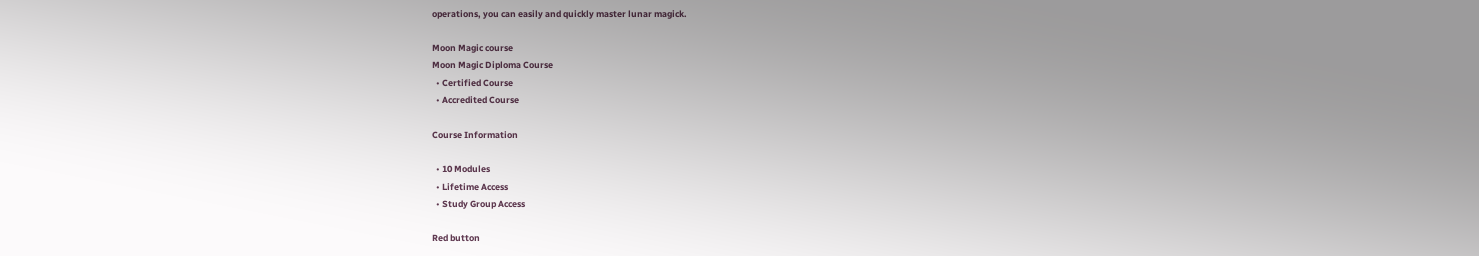operations, you can easily and quickly master lunar magick.

Moon Magic course
Moon Magic Diploma Course
  • Certified Course
  • Accredited Course

Course Information

  • 10 Modules
  • Lifetime Access
  • Study Group Access

Red button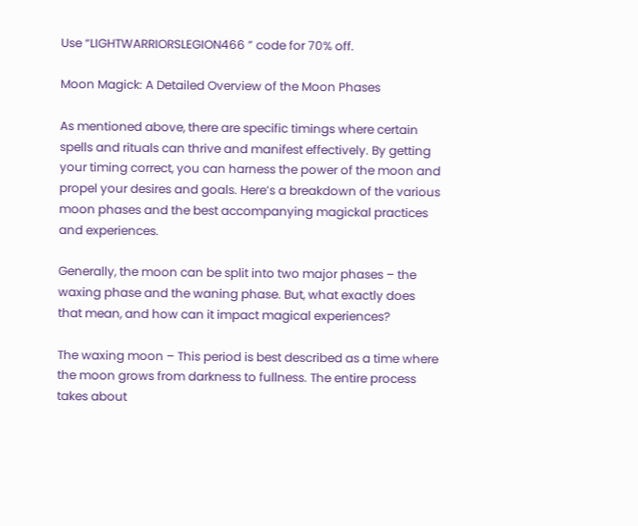Use “LIGHTWARRIORSLEGION466 ” code for 70% off.

Moon Magick: A Detailed Overview of the Moon Phases

As mentioned above, there are specific timings where certain spells and rituals can thrive and manifest effectively. By getting your timing correct, you can harness the power of the moon and propel your desires and goals. Here’s a breakdown of the various moon phases and the best accompanying magickal practices and experiences.

Generally, the moon can be split into two major phases – the waxing phase and the waning phase. But, what exactly does that mean, and how can it impact magical experiences?

The waxing moon – This period is best described as a time where the moon grows from darkness to fullness. The entire process takes about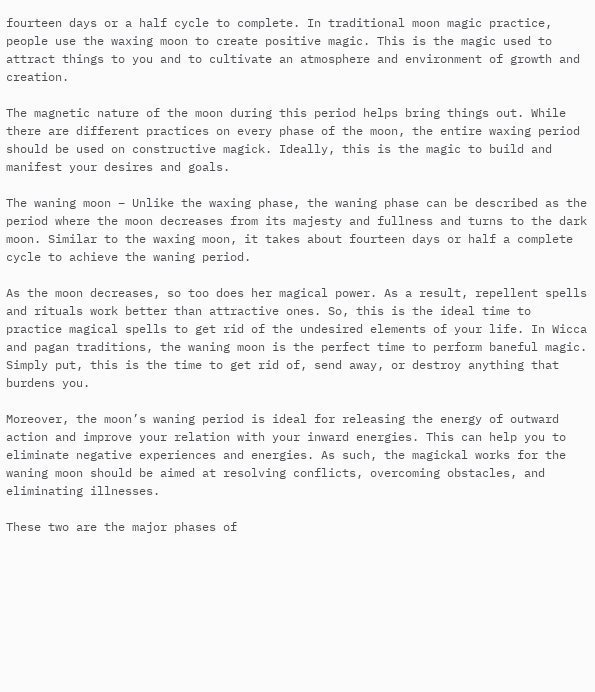fourteen days or a half cycle to complete. In traditional moon magic practice, people use the waxing moon to create positive magic. This is the magic used to attract things to you and to cultivate an atmosphere and environment of growth and creation.

The magnetic nature of the moon during this period helps bring things out. While there are different practices on every phase of the moon, the entire waxing period should be used on constructive magick. Ideally, this is the magic to build and manifest your desires and goals.

The waning moon – Unlike the waxing phase, the waning phase can be described as the period where the moon decreases from its majesty and fullness and turns to the dark moon. Similar to the waxing moon, it takes about fourteen days or half a complete cycle to achieve the waning period.

As the moon decreases, so too does her magical power. As a result, repellent spells and rituals work better than attractive ones. So, this is the ideal time to practice magical spells to get rid of the undesired elements of your life. In Wicca and pagan traditions, the waning moon is the perfect time to perform baneful magic. Simply put, this is the time to get rid of, send away, or destroy anything that burdens you.

Moreover, the moon’s waning period is ideal for releasing the energy of outward action and improve your relation with your inward energies. This can help you to eliminate negative experiences and energies. As such, the magickal works for the waning moon should be aimed at resolving conflicts, overcoming obstacles, and eliminating illnesses.

These two are the major phases of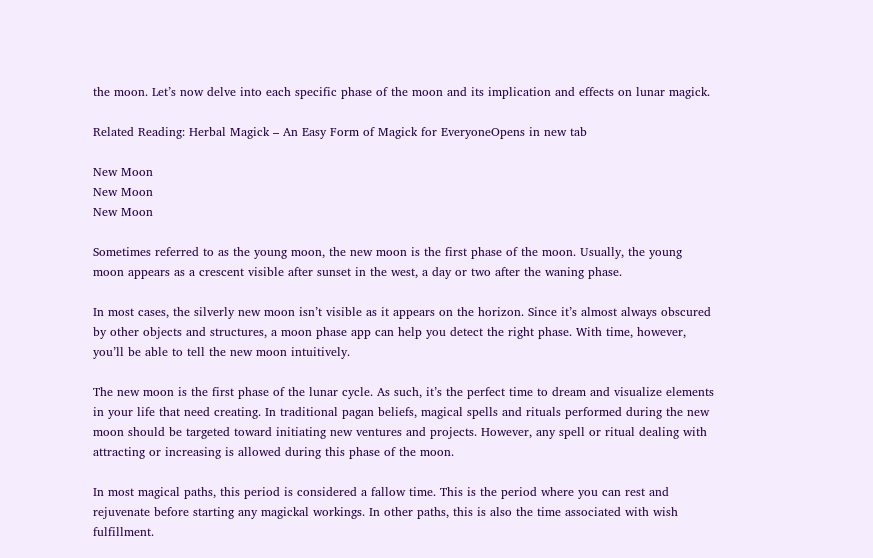the moon. Let’s now delve into each specific phase of the moon and its implication and effects on lunar magick.

Related Reading: Herbal Magick – An Easy Form of Magick for EveryoneOpens in new tab

New Moon
New Moon
New Moon

Sometimes referred to as the young moon, the new moon is the first phase of the moon. Usually, the young moon appears as a crescent visible after sunset in the west, a day or two after the waning phase.

In most cases, the silverly new moon isn’t visible as it appears on the horizon. Since it’s almost always obscured by other objects and structures, a moon phase app can help you detect the right phase. With time, however, you’ll be able to tell the new moon intuitively.

The new moon is the first phase of the lunar cycle. As such, it’s the perfect time to dream and visualize elements in your life that need creating. In traditional pagan beliefs, magical spells and rituals performed during the new moon should be targeted toward initiating new ventures and projects. However, any spell or ritual dealing with attracting or increasing is allowed during this phase of the moon.

In most magical paths, this period is considered a fallow time. This is the period where you can rest and rejuvenate before starting any magickal workings. In other paths, this is also the time associated with wish fulfillment.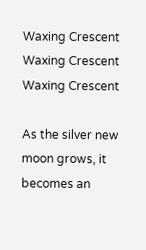Waxing Crescent
Waxing Crescent
Waxing Crescent

As the silver new moon grows, it becomes an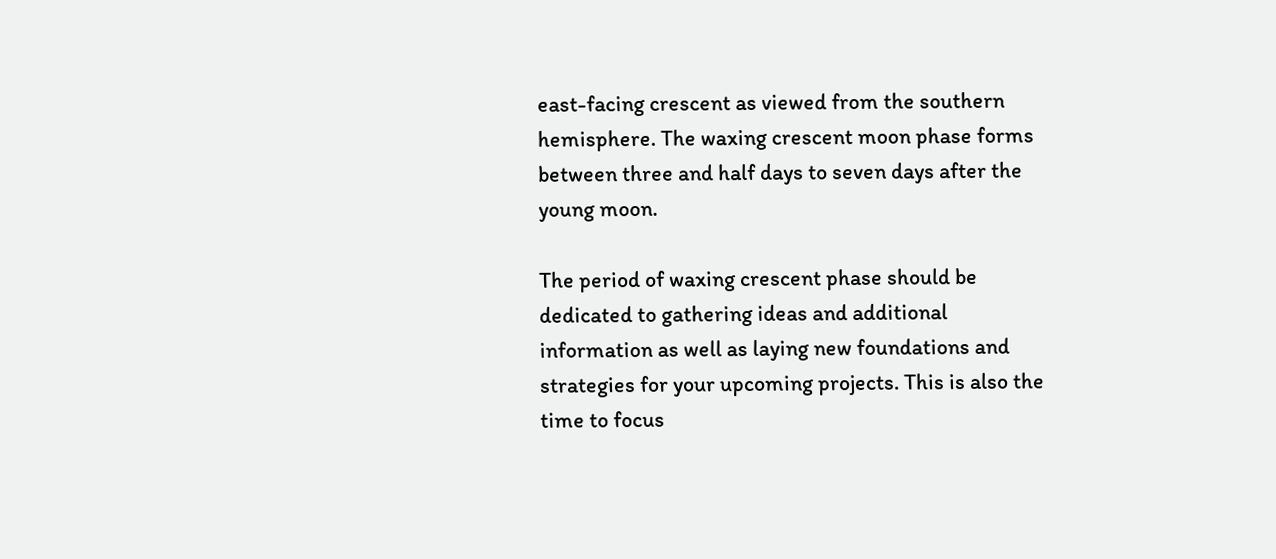east-facing crescent as viewed from the southern hemisphere. The waxing crescent moon phase forms between three and half days to seven days after the young moon.

The period of waxing crescent phase should be dedicated to gathering ideas and additional information as well as laying new foundations and strategies for your upcoming projects. This is also the time to focus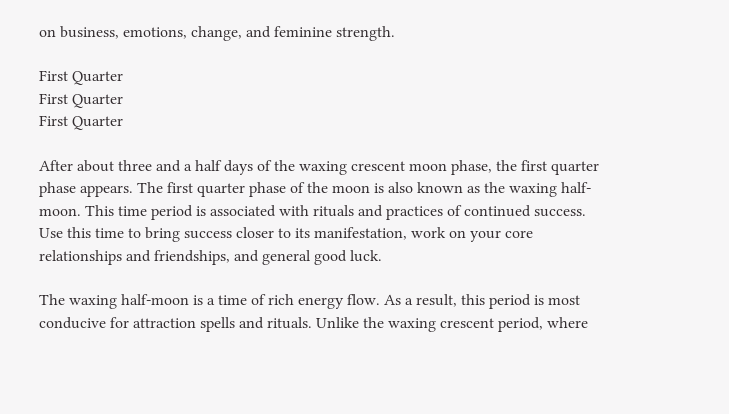on business, emotions, change, and feminine strength.

First Quarter
First Quarter
First Quarter

After about three and a half days of the waxing crescent moon phase, the first quarter phase appears. The first quarter phase of the moon is also known as the waxing half-moon. This time period is associated with rituals and practices of continued success. Use this time to bring success closer to its manifestation, work on your core relationships and friendships, and general good luck.

The waxing half-moon is a time of rich energy flow. As a result, this period is most conducive for attraction spells and rituals. Unlike the waxing crescent period, where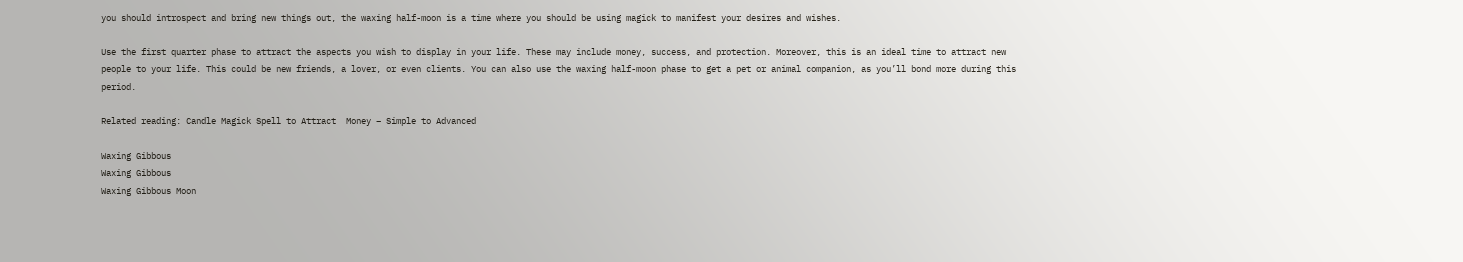you should introspect and bring new things out, the waxing half-moon is a time where you should be using magick to manifest your desires and wishes.

Use the first quarter phase to attract the aspects you wish to display in your life. These may include money, success, and protection. Moreover, this is an ideal time to attract new people to your life. This could be new friends, a lover, or even clients. You can also use the waxing half-moon phase to get a pet or animal companion, as you’ll bond more during this period.

Related reading: Candle Magick Spell to Attract  Money – Simple to Advanced

Waxing Gibbous
Waxing Gibbous
Waxing Gibbous Moon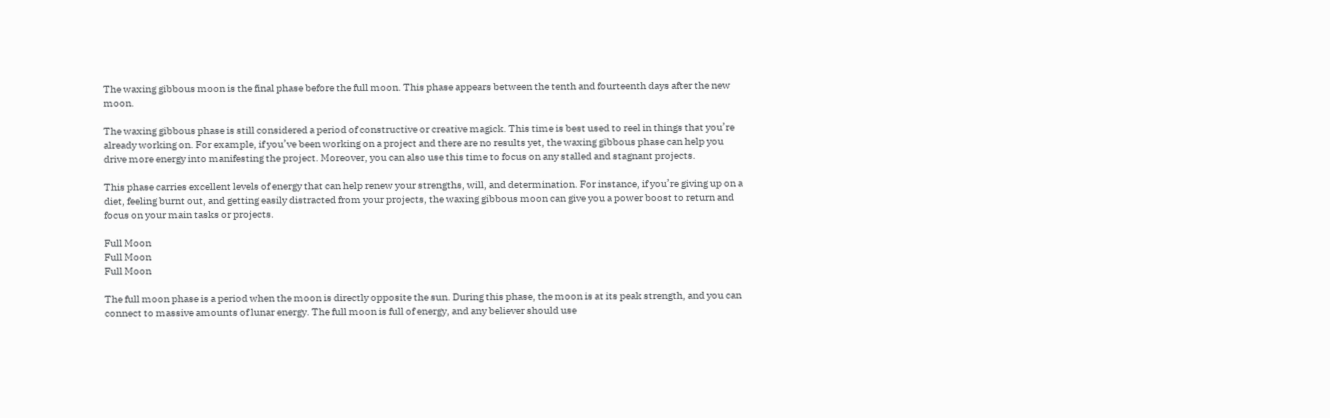The waxing gibbous moon is the final phase before the full moon. This phase appears between the tenth and fourteenth days after the new moon.

The waxing gibbous phase is still considered a period of constructive or creative magick. This time is best used to reel in things that you’re already working on. For example, if you’ve been working on a project and there are no results yet, the waxing gibbous phase can help you drive more energy into manifesting the project. Moreover, you can also use this time to focus on any stalled and stagnant projects.

This phase carries excellent levels of energy that can help renew your strengths, will, and determination. For instance, if you’re giving up on a diet, feeling burnt out, and getting easily distracted from your projects, the waxing gibbous moon can give you a power boost to return and focus on your main tasks or projects.

Full Moon
Full Moon
Full Moon

The full moon phase is a period when the moon is directly opposite the sun. During this phase, the moon is at its peak strength, and you can connect to massive amounts of lunar energy. The full moon is full of energy, and any believer should use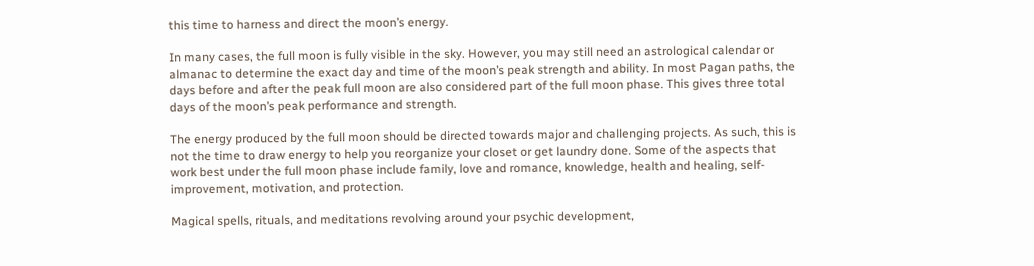this time to harness and direct the moon’s energy.

In many cases, the full moon is fully visible in the sky. However, you may still need an astrological calendar or almanac to determine the exact day and time of the moon’s peak strength and ability. In most Pagan paths, the days before and after the peak full moon are also considered part of the full moon phase. This gives three total days of the moon’s peak performance and strength.

The energy produced by the full moon should be directed towards major and challenging projects. As such, this is not the time to draw energy to help you reorganize your closet or get laundry done. Some of the aspects that work best under the full moon phase include family, love and romance, knowledge, health and healing, self-improvement, motivation, and protection.

Magical spells, rituals, and meditations revolving around your psychic development,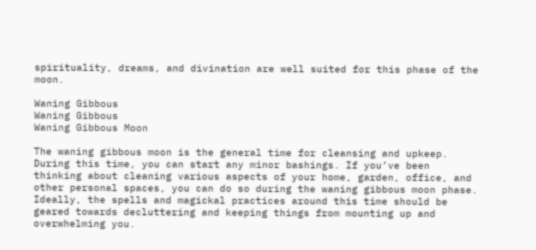spirituality, dreams, and divination are well suited for this phase of the moon.

Waning Gibbous
Waning Gibbous
Waning Gibbous Moon

The waning gibbous moon is the general time for cleansing and upkeep. During this time, you can start any minor bashings. If you’ve been thinking about cleaning various aspects of your home, garden, office, and other personal spaces, you can do so during the waning gibbous moon phase. Ideally, the spells and magickal practices around this time should be geared towards decluttering and keeping things from mounting up and overwhelming you.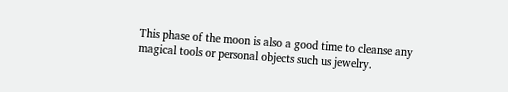This phase of the moon is also a good time to cleanse any magical tools or personal objects such us jewelry.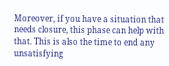Moreover, if you have a situation that needs closure, this phase can help with that. This is also the time to end any unsatisfying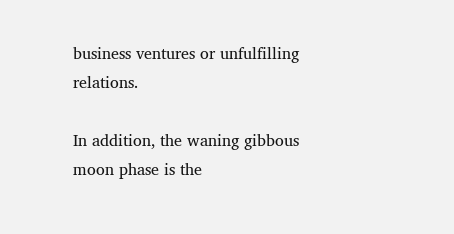business ventures or unfulfilling relations.

In addition, the waning gibbous moon phase is the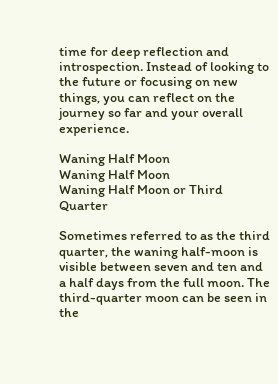time for deep reflection and introspection. Instead of looking to the future or focusing on new things, you can reflect on the journey so far and your overall experience.

Waning Half Moon
Waning Half Moon
Waning Half Moon or Third Quarter

Sometimes referred to as the third quarter, the waning half-moon is visible between seven and ten and a half days from the full moon. The third-quarter moon can be seen in the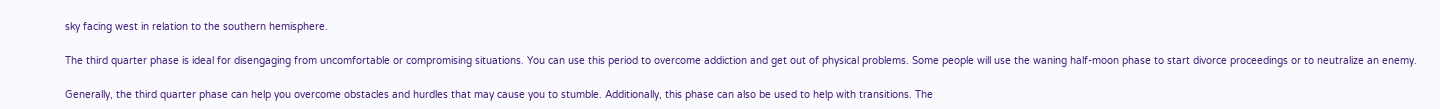sky facing west in relation to the southern hemisphere.

The third quarter phase is ideal for disengaging from uncomfortable or compromising situations. You can use this period to overcome addiction and get out of physical problems. Some people will use the waning half-moon phase to start divorce proceedings or to neutralize an enemy.

Generally, the third quarter phase can help you overcome obstacles and hurdles that may cause you to stumble. Additionally, this phase can also be used to help with transitions. The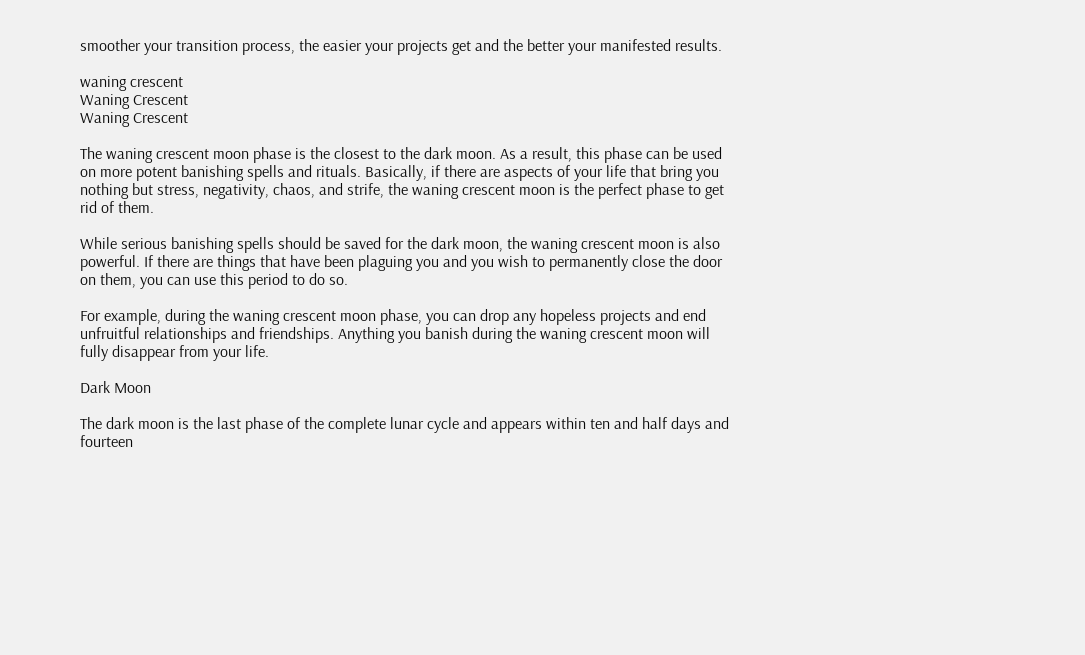smoother your transition process, the easier your projects get and the better your manifested results.

waning crescent
Waning Crescent
Waning Crescent

The waning crescent moon phase is the closest to the dark moon. As a result, this phase can be used on more potent banishing spells and rituals. Basically, if there are aspects of your life that bring you nothing but stress, negativity, chaos, and strife, the waning crescent moon is the perfect phase to get rid of them.

While serious banishing spells should be saved for the dark moon, the waning crescent moon is also powerful. If there are things that have been plaguing you and you wish to permanently close the door on them, you can use this period to do so.

For example, during the waning crescent moon phase, you can drop any hopeless projects and end unfruitful relationships and friendships. Anything you banish during the waning crescent moon will fully disappear from your life.

Dark Moon

The dark moon is the last phase of the complete lunar cycle and appears within ten and half days and fourteen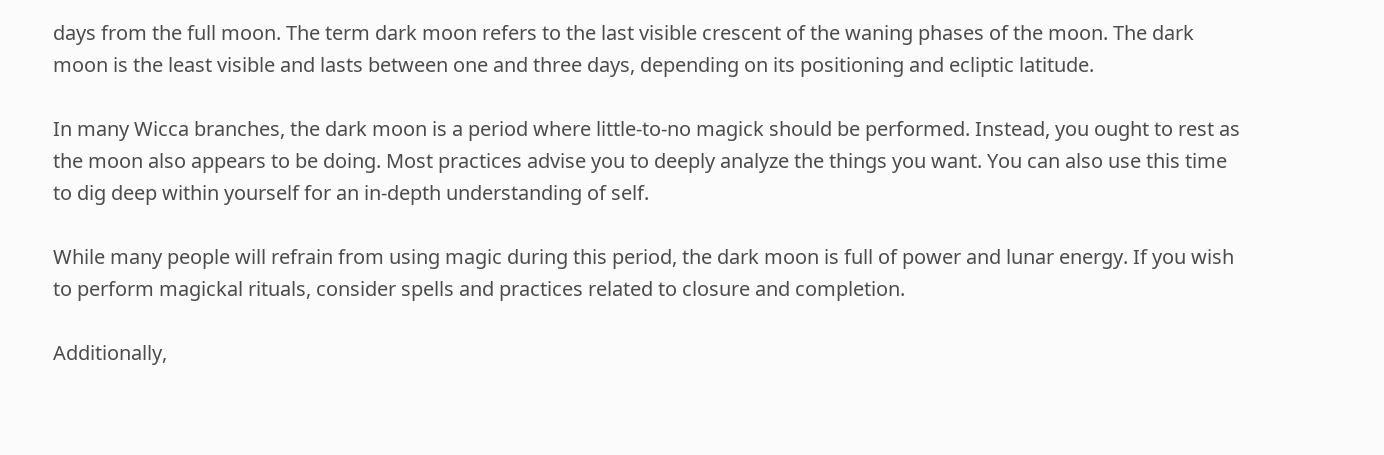days from the full moon. The term dark moon refers to the last visible crescent of the waning phases of the moon. The dark moon is the least visible and lasts between one and three days, depending on its positioning and ecliptic latitude.

In many Wicca branches, the dark moon is a period where little-to-no magick should be performed. Instead, you ought to rest as the moon also appears to be doing. Most practices advise you to deeply analyze the things you want. You can also use this time to dig deep within yourself for an in-depth understanding of self.

While many people will refrain from using magic during this period, the dark moon is full of power and lunar energy. If you wish to perform magickal rituals, consider spells and practices related to closure and completion.

Additionally,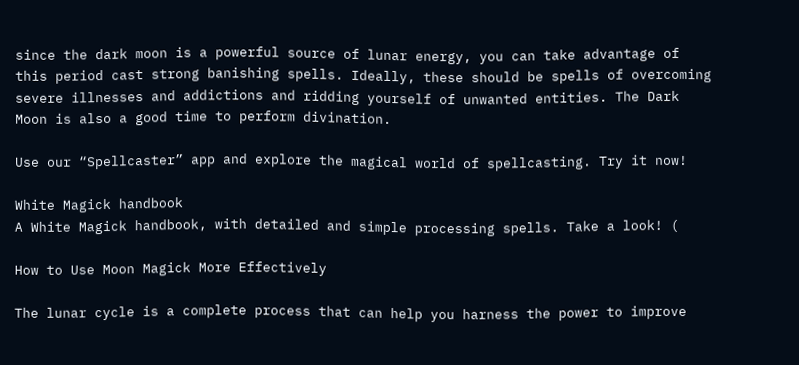since the dark moon is a powerful source of lunar energy, you can take advantage of this period cast strong banishing spells. Ideally, these should be spells of overcoming severe illnesses and addictions and ridding yourself of unwanted entities. The Dark Moon is also a good time to perform divination.

Use our “Spellcaster” app and explore the magical world of spellcasting. Try it now!

White Magick handbook
A White Magick handbook, with detailed and simple processing spells. Take a look! (

How to Use Moon Magick More Effectively

The lunar cycle is a complete process that can help you harness the power to improve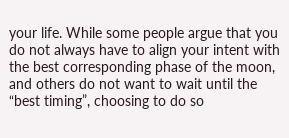your life. While some people argue that you do not always have to align your intent with the best corresponding phase of the moon, and others do not want to wait until the “best timing”, choosing to do so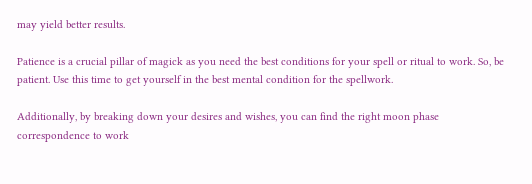may yield better results.

Patience is a crucial pillar of magick as you need the best conditions for your spell or ritual to work. So, be patient. Use this time to get yourself in the best mental condition for the spellwork.

Additionally, by breaking down your desires and wishes, you can find the right moon phase correspondence to work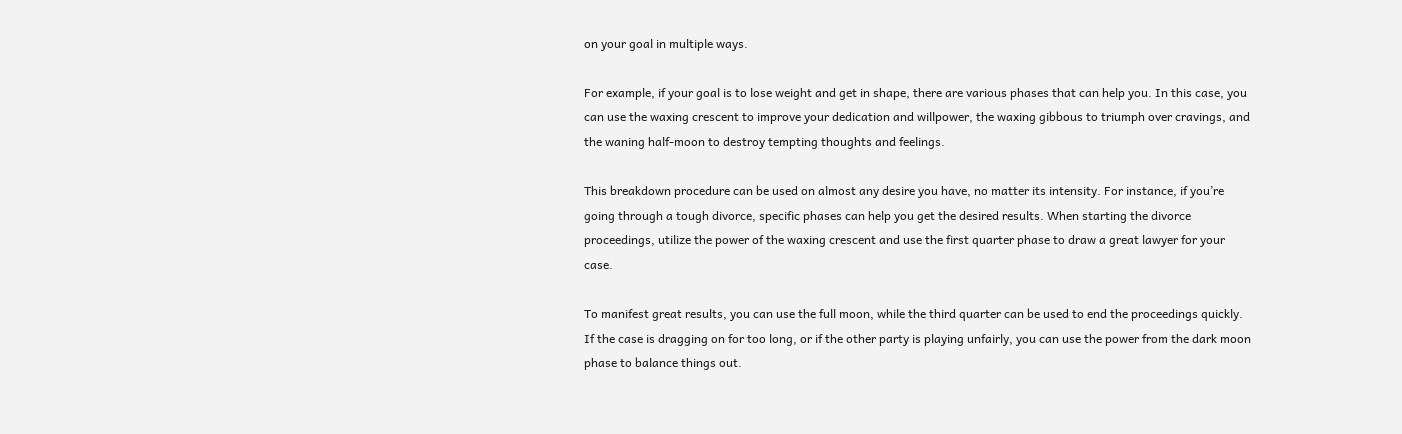on your goal in multiple ways.

For example, if your goal is to lose weight and get in shape, there are various phases that can help you. In this case, you can use the waxing crescent to improve your dedication and willpower, the waxing gibbous to triumph over cravings, and the waning half-moon to destroy tempting thoughts and feelings.

This breakdown procedure can be used on almost any desire you have, no matter its intensity. For instance, if you’re going through a tough divorce, specific phases can help you get the desired results. When starting the divorce proceedings, utilize the power of the waxing crescent and use the first quarter phase to draw a great lawyer for your case.

To manifest great results, you can use the full moon, while the third quarter can be used to end the proceedings quickly. If the case is dragging on for too long, or if the other party is playing unfairly, you can use the power from the dark moon phase to balance things out.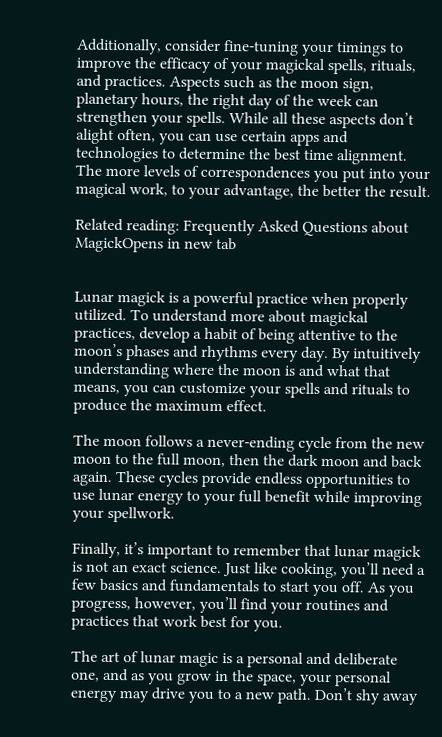Additionally, consider fine-tuning your timings to improve the efficacy of your magickal spells, rituals, and practices. Aspects such as the moon sign, planetary hours, the right day of the week can strengthen your spells. While all these aspects don’t alight often, you can use certain apps and technologies to determine the best time alignment. The more levels of correspondences you put into your magical work, to your advantage, the better the result.

Related reading: Frequently Asked Questions about MagickOpens in new tab


Lunar magick is a powerful practice when properly utilized. To understand more about magickal practices, develop a habit of being attentive to the moon’s phases and rhythms every day. By intuitively understanding where the moon is and what that means, you can customize your spells and rituals to produce the maximum effect.

The moon follows a never-ending cycle from the new moon to the full moon, then the dark moon and back again. These cycles provide endless opportunities to use lunar energy to your full benefit while improving your spellwork.

Finally, it’s important to remember that lunar magick is not an exact science. Just like cooking, you’ll need a few basics and fundamentals to start you off. As you progress, however, you’ll find your routines and practices that work best for you.

The art of lunar magic is a personal and deliberate one, and as you grow in the space, your personal energy may drive you to a new path. Don’t shy away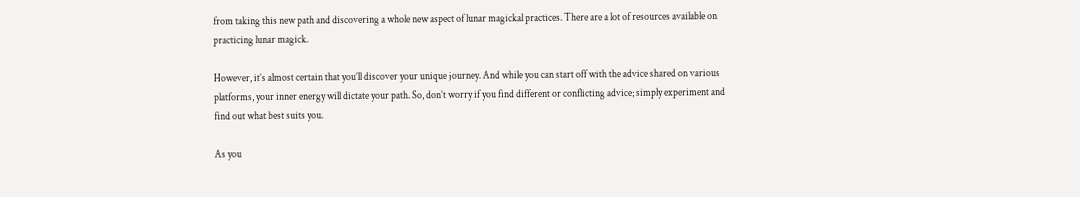from taking this new path and discovering a whole new aspect of lunar magickal practices. There are a lot of resources available on practicing lunar magick.

However, it’s almost certain that you’ll discover your unique journey. And while you can start off with the advice shared on various platforms, your inner energy will dictate your path. So, don’t worry if you find different or conflicting advice; simply experiment and find out what best suits you.

As you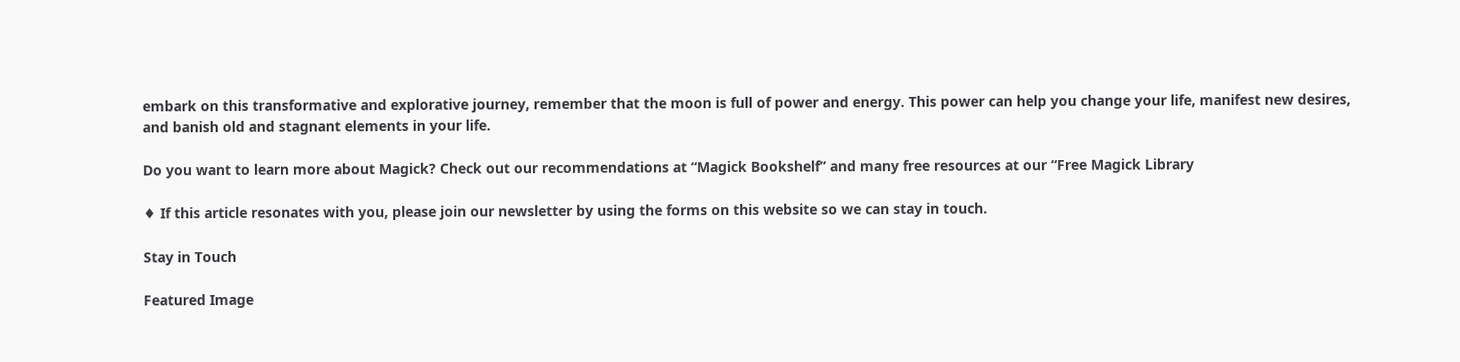embark on this transformative and explorative journey, remember that the moon is full of power and energy. This power can help you change your life, manifest new desires, and banish old and stagnant elements in your life.

Do you want to learn more about Magick? Check out our recommendations at “Magick Bookshelf” and many free resources at our “Free Magick Library

♦ If this article resonates with you, please join our newsletter by using the forms on this website so we can stay in touch.

Stay in Touch

Featured Image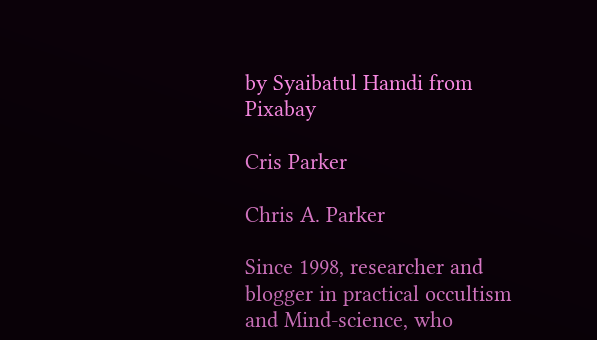by Syaibatul Hamdi from Pixabay

Cris Parker

Chris A. Parker

Since 1998, researcher and blogger in practical occultism and Mind-science, who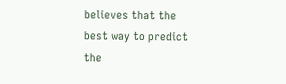believes that the best way to predict the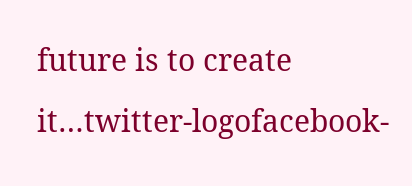future is to create it…twitter-logofacebook-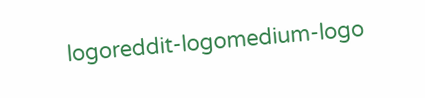logoreddit-logomedium-logo